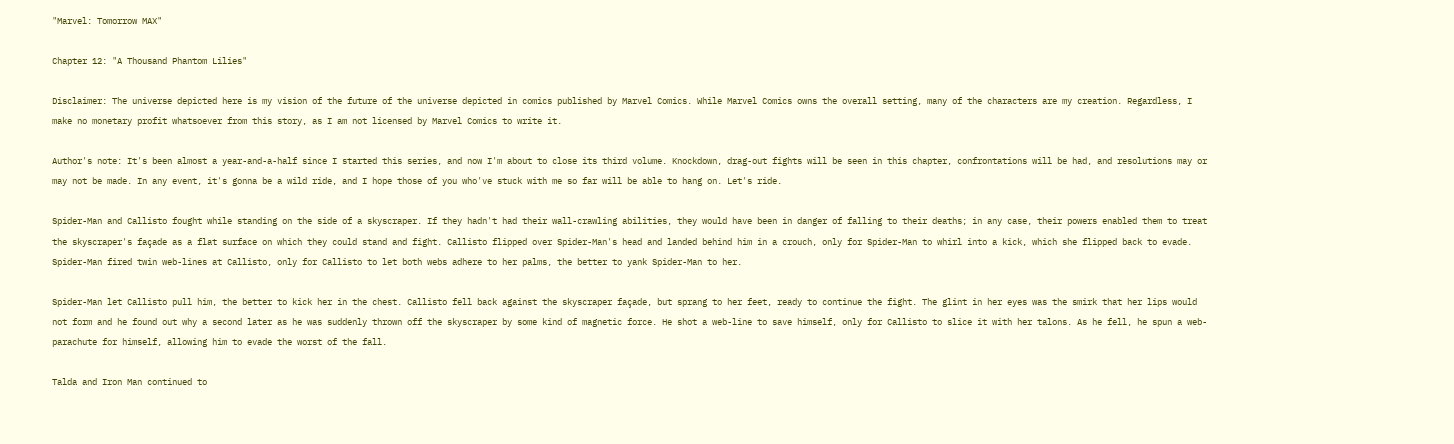"Marvel: Tomorrow MAX"

Chapter 12: "A Thousand Phantom Lilies"

Disclaimer: The universe depicted here is my vision of the future of the universe depicted in comics published by Marvel Comics. While Marvel Comics owns the overall setting, many of the characters are my creation. Regardless, I make no monetary profit whatsoever from this story, as I am not licensed by Marvel Comics to write it.

Author's note: It's been almost a year-and-a-half since I started this series, and now I'm about to close its third volume. Knockdown, drag-out fights will be seen in this chapter, confrontations will be had, and resolutions may or may not be made. In any event, it's gonna be a wild ride, and I hope those of you who've stuck with me so far will be able to hang on. Let's ride.

Spider-Man and Callisto fought while standing on the side of a skyscraper. If they hadn't had their wall-crawling abilities, they would have been in danger of falling to their deaths; in any case, their powers enabled them to treat the skyscraper's façade as a flat surface on which they could stand and fight. Callisto flipped over Spider-Man's head and landed behind him in a crouch, only for Spider-Man to whirl into a kick, which she flipped back to evade. Spider-Man fired twin web-lines at Callisto, only for Callisto to let both webs adhere to her palms, the better to yank Spider-Man to her.

Spider-Man let Callisto pull him, the better to kick her in the chest. Callisto fell back against the skyscraper façade, but sprang to her feet, ready to continue the fight. The glint in her eyes was the smirk that her lips would not form and he found out why a second later as he was suddenly thrown off the skyscraper by some kind of magnetic force. He shot a web-line to save himself, only for Callisto to slice it with her talons. As he fell, he spun a web-parachute for himself, allowing him to evade the worst of the fall.

Talda and Iron Man continued to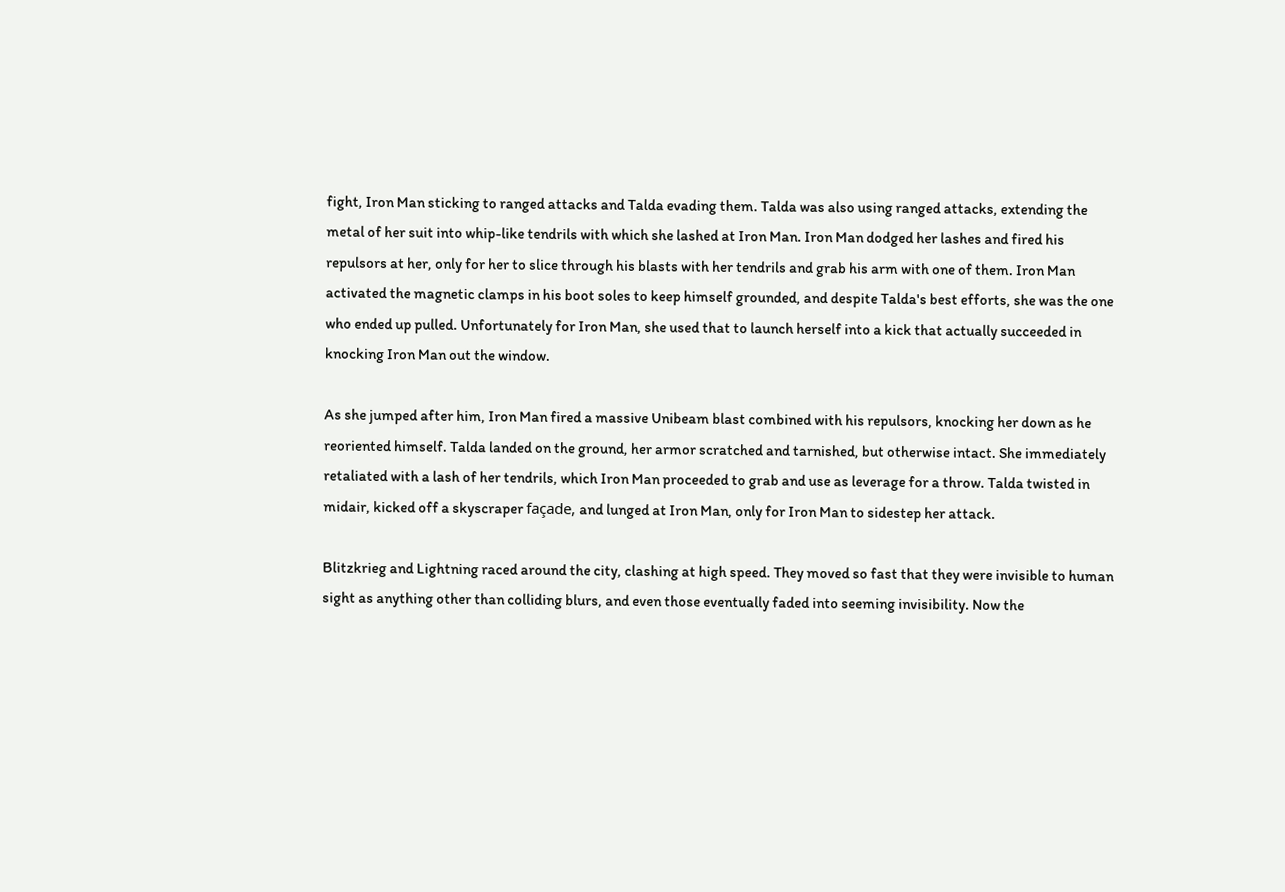fight, Iron Man sticking to ranged attacks and Talda evading them. Talda was also using ranged attacks, extending the metal of her suit into whip-like tendrils with which she lashed at Iron Man. Iron Man dodged her lashes and fired his repulsors at her, only for her to slice through his blasts with her tendrils and grab his arm with one of them. Iron Man activated the magnetic clamps in his boot soles to keep himself grounded, and despite Talda's best efforts, she was the one who ended up pulled. Unfortunately for Iron Man, she used that to launch herself into a kick that actually succeeded in knocking Iron Man out the window.

As she jumped after him, Iron Man fired a massive Unibeam blast combined with his repulsors, knocking her down as he reoriented himself. Talda landed on the ground, her armor scratched and tarnished, but otherwise intact. She immediately retaliated with a lash of her tendrils, which Iron Man proceeded to grab and use as leverage for a throw. Talda twisted in midair, kicked off a skyscraper façade, and lunged at Iron Man, only for Iron Man to sidestep her attack.

Blitzkrieg and Lightning raced around the city, clashing at high speed. They moved so fast that they were invisible to human sight as anything other than colliding blurs, and even those eventually faded into seeming invisibility. Now the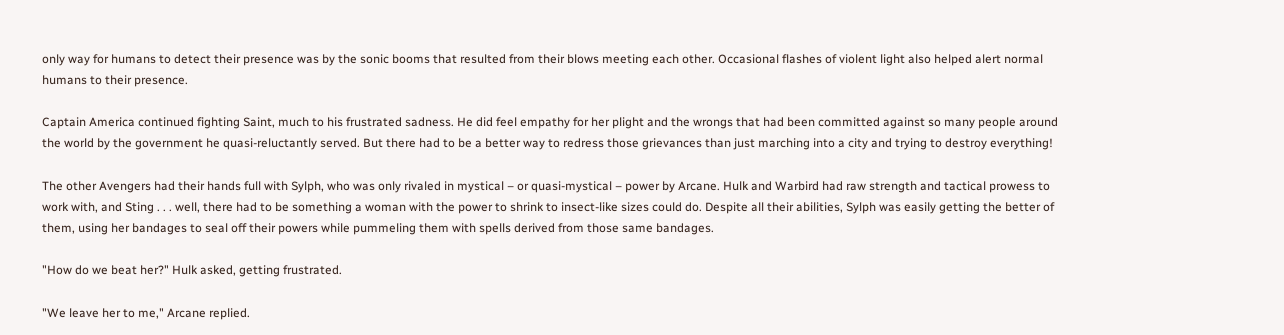only way for humans to detect their presence was by the sonic booms that resulted from their blows meeting each other. Occasional flashes of violent light also helped alert normal humans to their presence.

Captain America continued fighting Saint, much to his frustrated sadness. He did feel empathy for her plight and the wrongs that had been committed against so many people around the world by the government he quasi-reluctantly served. But there had to be a better way to redress those grievances than just marching into a city and trying to destroy everything!

The other Avengers had their hands full with Sylph, who was only rivaled in mystical – or quasi-mystical – power by Arcane. Hulk and Warbird had raw strength and tactical prowess to work with, and Sting . . . well, there had to be something a woman with the power to shrink to insect-like sizes could do. Despite all their abilities, Sylph was easily getting the better of them, using her bandages to seal off their powers while pummeling them with spells derived from those same bandages.

"How do we beat her?" Hulk asked, getting frustrated.

"We leave her to me," Arcane replied.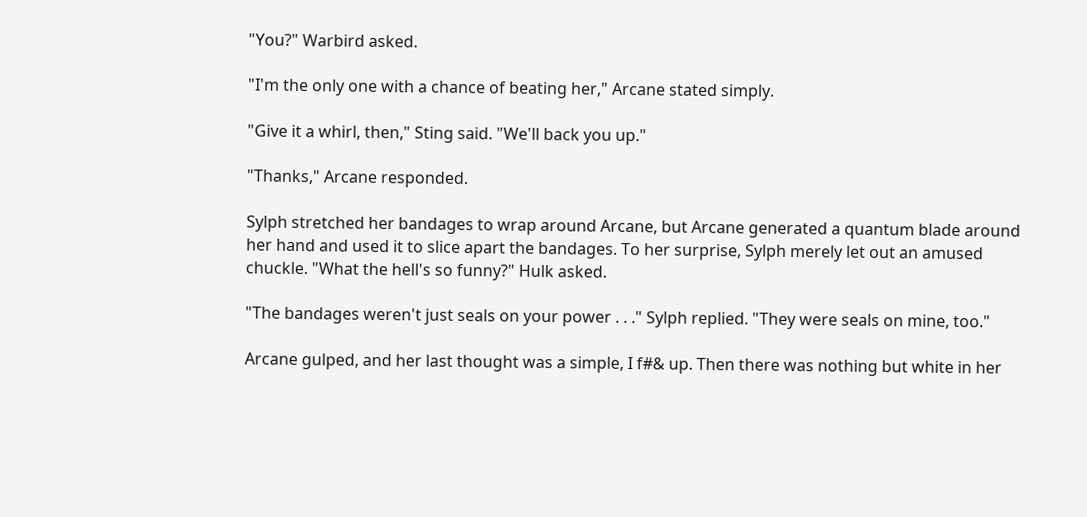"You?" Warbird asked.

"I'm the only one with a chance of beating her," Arcane stated simply.

"Give it a whirl, then," Sting said. "We'll back you up."

"Thanks," Arcane responded.

Sylph stretched her bandages to wrap around Arcane, but Arcane generated a quantum blade around her hand and used it to slice apart the bandages. To her surprise, Sylph merely let out an amused chuckle. "What the hell's so funny?" Hulk asked.

"The bandages weren't just seals on your power . . ." Sylph replied. "They were seals on mine, too."

Arcane gulped, and her last thought was a simple, I f#& up. Then there was nothing but white in her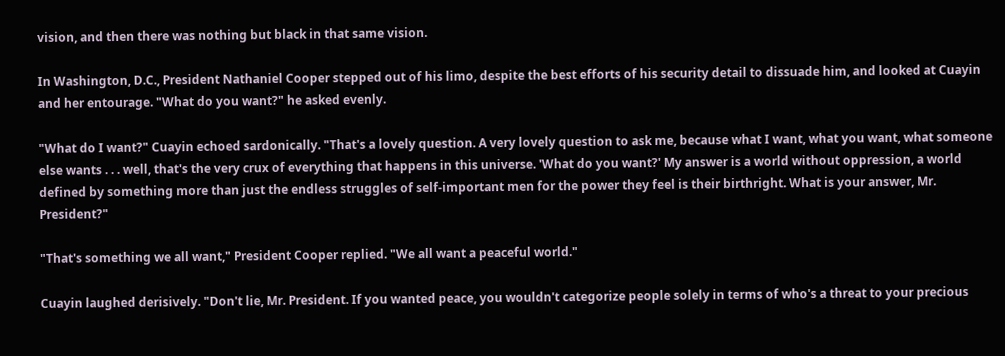vision, and then there was nothing but black in that same vision.

In Washington, D.C., President Nathaniel Cooper stepped out of his limo, despite the best efforts of his security detail to dissuade him, and looked at Cuayin and her entourage. "What do you want?" he asked evenly.

"What do I want?" Cuayin echoed sardonically. "That's a lovely question. A very lovely question to ask me, because what I want, what you want, what someone else wants . . . well, that's the very crux of everything that happens in this universe. 'What do you want?' My answer is a world without oppression, a world defined by something more than just the endless struggles of self-important men for the power they feel is their birthright. What is your answer, Mr. President?"

"That's something we all want," President Cooper replied. "We all want a peaceful world."

Cuayin laughed derisively. "Don't lie, Mr. President. If you wanted peace, you wouldn't categorize people solely in terms of who's a threat to your precious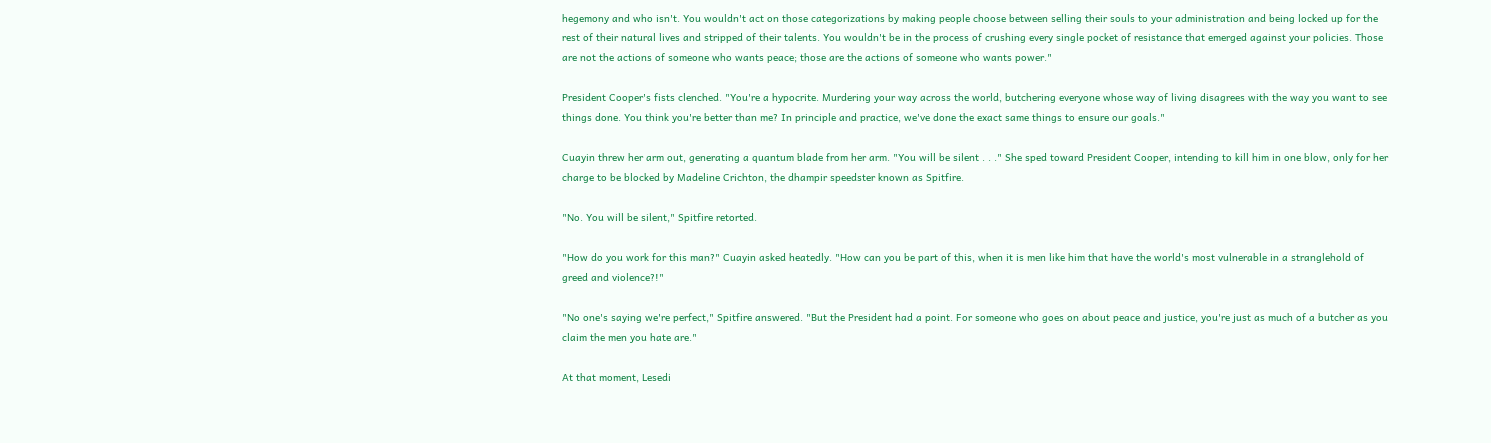hegemony and who isn't. You wouldn't act on those categorizations by making people choose between selling their souls to your administration and being locked up for the rest of their natural lives and stripped of their talents. You wouldn't be in the process of crushing every single pocket of resistance that emerged against your policies. Those are not the actions of someone who wants peace; those are the actions of someone who wants power."

President Cooper's fists clenched. "You're a hypocrite. Murdering your way across the world, butchering everyone whose way of living disagrees with the way you want to see things done. You think you're better than me? In principle and practice, we've done the exact same things to ensure our goals."

Cuayin threw her arm out, generating a quantum blade from her arm. "You will be silent . . ." She sped toward President Cooper, intending to kill him in one blow, only for her charge to be blocked by Madeline Crichton, the dhampir speedster known as Spitfire.

"No. You will be silent," Spitfire retorted.

"How do you work for this man?" Cuayin asked heatedly. "How can you be part of this, when it is men like him that have the world's most vulnerable in a stranglehold of greed and violence?!"

"No one's saying we're perfect," Spitfire answered. "But the President had a point. For someone who goes on about peace and justice, you're just as much of a butcher as you claim the men you hate are."

At that moment, Lesedi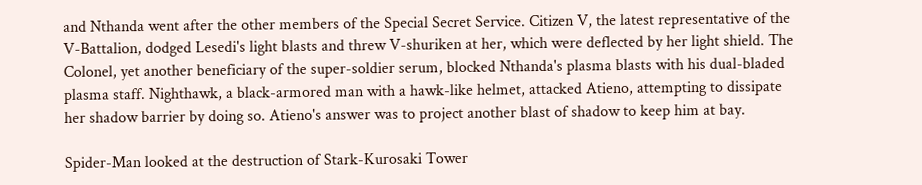and Nthanda went after the other members of the Special Secret Service. Citizen V, the latest representative of the V-Battalion, dodged Lesedi's light blasts and threw V-shuriken at her, which were deflected by her light shield. The Colonel, yet another beneficiary of the super-soldier serum, blocked Nthanda's plasma blasts with his dual-bladed plasma staff. Nighthawk, a black-armored man with a hawk-like helmet, attacked Atieno, attempting to dissipate her shadow barrier by doing so. Atieno's answer was to project another blast of shadow to keep him at bay.

Spider-Man looked at the destruction of Stark-Kurosaki Tower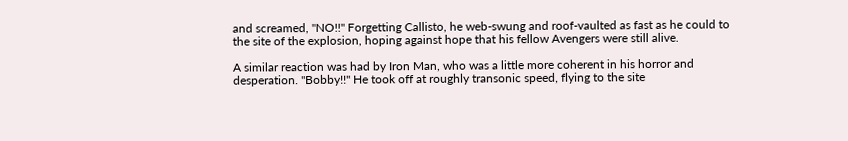and screamed, "NO!!" Forgetting Callisto, he web-swung and roof-vaulted as fast as he could to the site of the explosion, hoping against hope that his fellow Avengers were still alive.

A similar reaction was had by Iron Man, who was a little more coherent in his horror and desperation. "Bobby!!" He took off at roughly transonic speed, flying to the site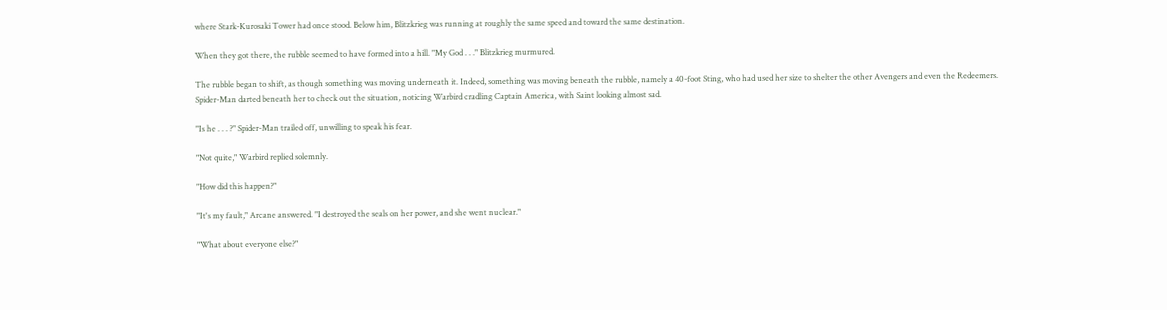where Stark-Kurosaki Tower had once stood. Below him, Blitzkrieg was running at roughly the same speed and toward the same destination.

When they got there, the rubble seemed to have formed into a hill. "My God . . ." Blitzkrieg murmured.

The rubble began to shift, as though something was moving underneath it. Indeed, something was moving beneath the rubble, namely a 40-foot Sting, who had used her size to shelter the other Avengers and even the Redeemers. Spider-Man darted beneath her to check out the situation, noticing Warbird cradling Captain America, with Saint looking almost sad.

"Is he . . . ?" Spider-Man trailed off, unwilling to speak his fear.

"Not quite," Warbird replied solemnly.

"How did this happen?"

"It's my fault," Arcane answered. "I destroyed the seals on her power, and she went nuclear."

"What about everyone else?"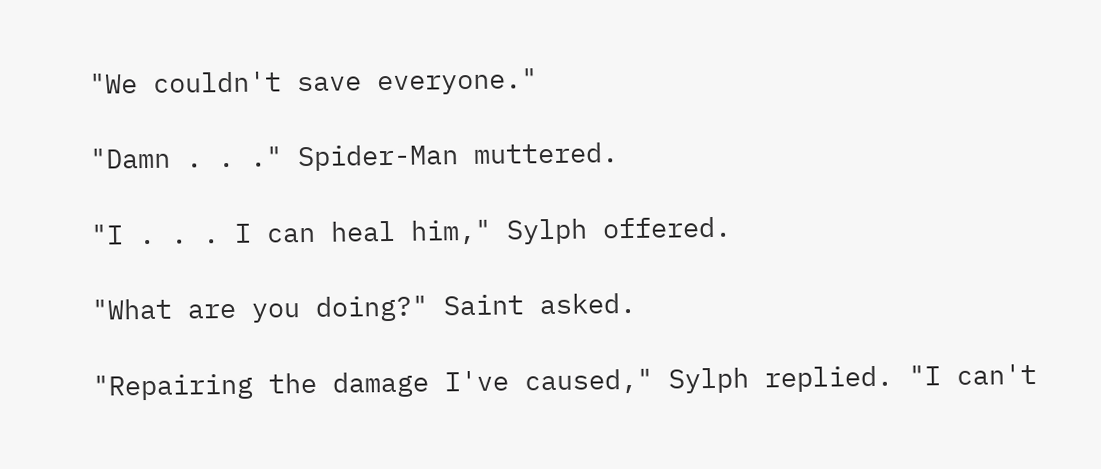"We couldn't save everyone."

"Damn . . ." Spider-Man muttered.

"I . . . I can heal him," Sylph offered.

"What are you doing?" Saint asked.

"Repairing the damage I've caused," Sylph replied. "I can't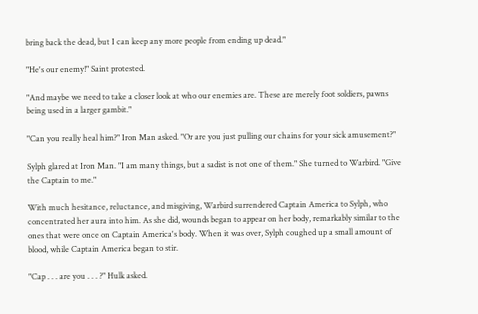bring back the dead, but I can keep any more people from ending up dead."

"He's our enemy!" Saint protested.

"And maybe we need to take a closer look at who our enemies are. These are merely foot soldiers, pawns being used in a larger gambit."

"Can you really heal him?" Iron Man asked. "Or are you just pulling our chains for your sick amusement?"

Sylph glared at Iron Man. "I am many things, but a sadist is not one of them." She turned to Warbird. "Give the Captain to me."

With much hesitance, reluctance, and misgiving, Warbird surrendered Captain America to Sylph, who concentrated her aura into him. As she did, wounds began to appear on her body, remarkably similar to the ones that were once on Captain America's body. When it was over, Sylph coughed up a small amount of blood, while Captain America began to stir.

"Cap . . . are you . . . ?" Hulk asked.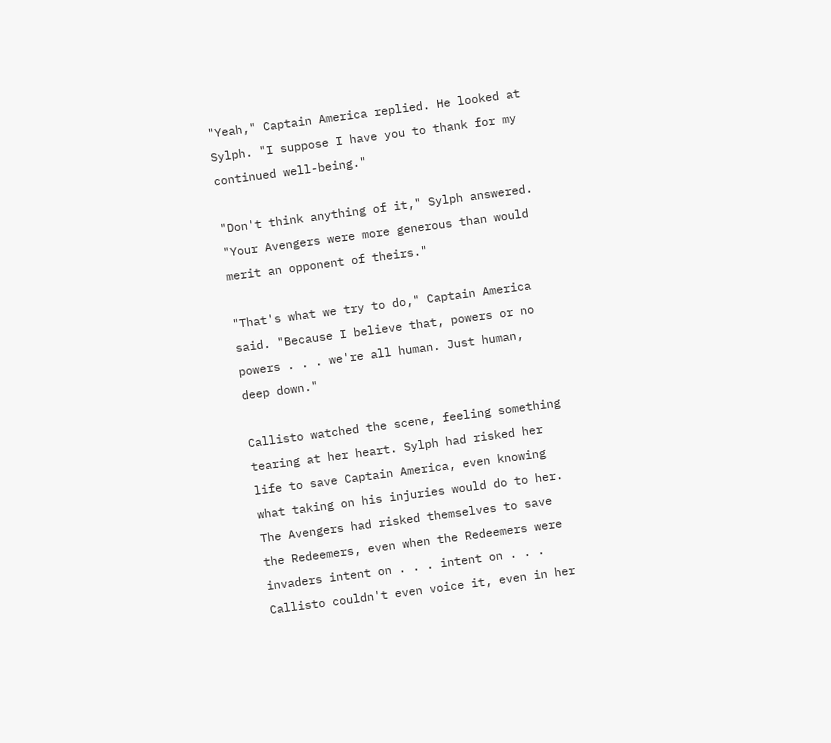"Yeah," Captain America replied. He looked at Sylph. "I suppose I have you to thank for my continued well-being."

"Don't think anything of it," Sylph answered. "Your Avengers were more generous than would merit an opponent of theirs."

"That's what we try to do," Captain America said. "Because I believe that, powers or no powers . . . we're all human. Just human, deep down."

Callisto watched the scene, feeling something tearing at her heart. Sylph had risked her life to save Captain America, even knowing what taking on his injuries would do to her. The Avengers had risked themselves to save the Redeemers, even when the Redeemers were invaders intent on . . . intent on . . . Callisto couldn't even voice it, even in her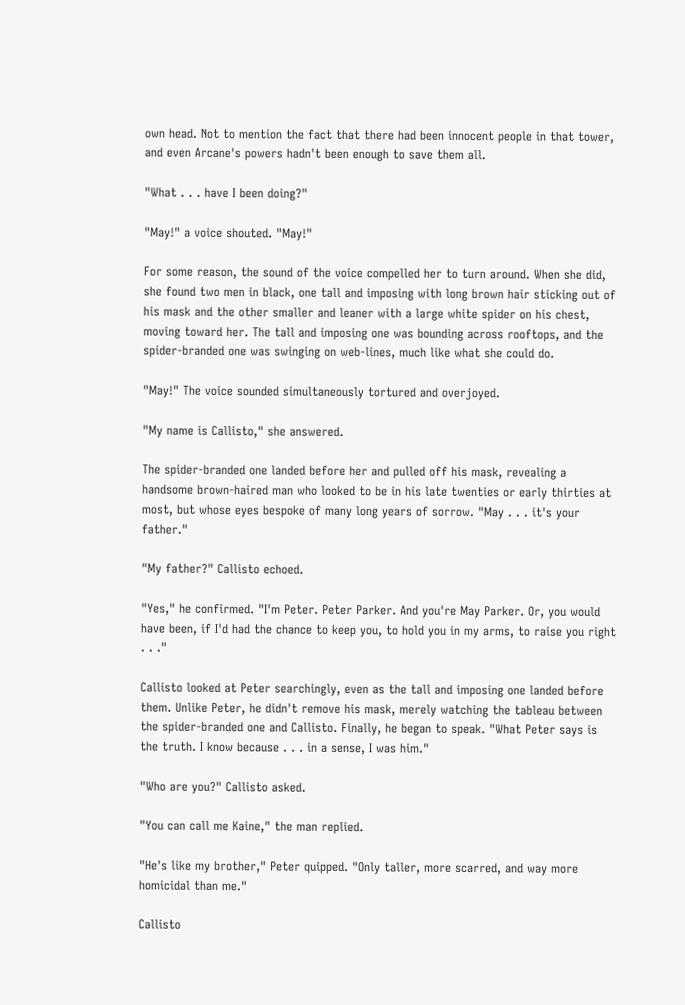own head. Not to mention the fact that there had been innocent people in that tower, and even Arcane's powers hadn't been enough to save them all.

"What . . . have I been doing?"

"May!" a voice shouted. "May!"

For some reason, the sound of the voice compelled her to turn around. When she did, she found two men in black, one tall and imposing with long brown hair sticking out of his mask and the other smaller and leaner with a large white spider on his chest, moving toward her. The tall and imposing one was bounding across rooftops, and the spider-branded one was swinging on web-lines, much like what she could do.

"May!" The voice sounded simultaneously tortured and overjoyed.

"My name is Callisto," she answered.

The spider-branded one landed before her and pulled off his mask, revealing a handsome brown-haired man who looked to be in his late twenties or early thirties at most, but whose eyes bespoke of many long years of sorrow. "May . . . it's your father."

"My father?" Callisto echoed.

"Yes," he confirmed. "I'm Peter. Peter Parker. And you're May Parker. Or, you would have been, if I'd had the chance to keep you, to hold you in my arms, to raise you right . . ."

Callisto looked at Peter searchingly, even as the tall and imposing one landed before them. Unlike Peter, he didn't remove his mask, merely watching the tableau between the spider-branded one and Callisto. Finally, he began to speak. "What Peter says is the truth. I know because . . . in a sense, I was him."

"Who are you?" Callisto asked.

"You can call me Kaine," the man replied.

"He's like my brother," Peter quipped. "Only taller, more scarred, and way more homicidal than me."

Callisto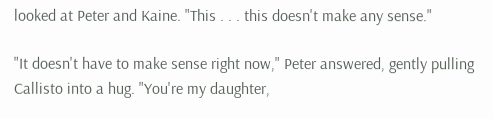looked at Peter and Kaine. "This . . . this doesn't make any sense."

"It doesn't have to make sense right now," Peter answered, gently pulling Callisto into a hug. "You're my daughter,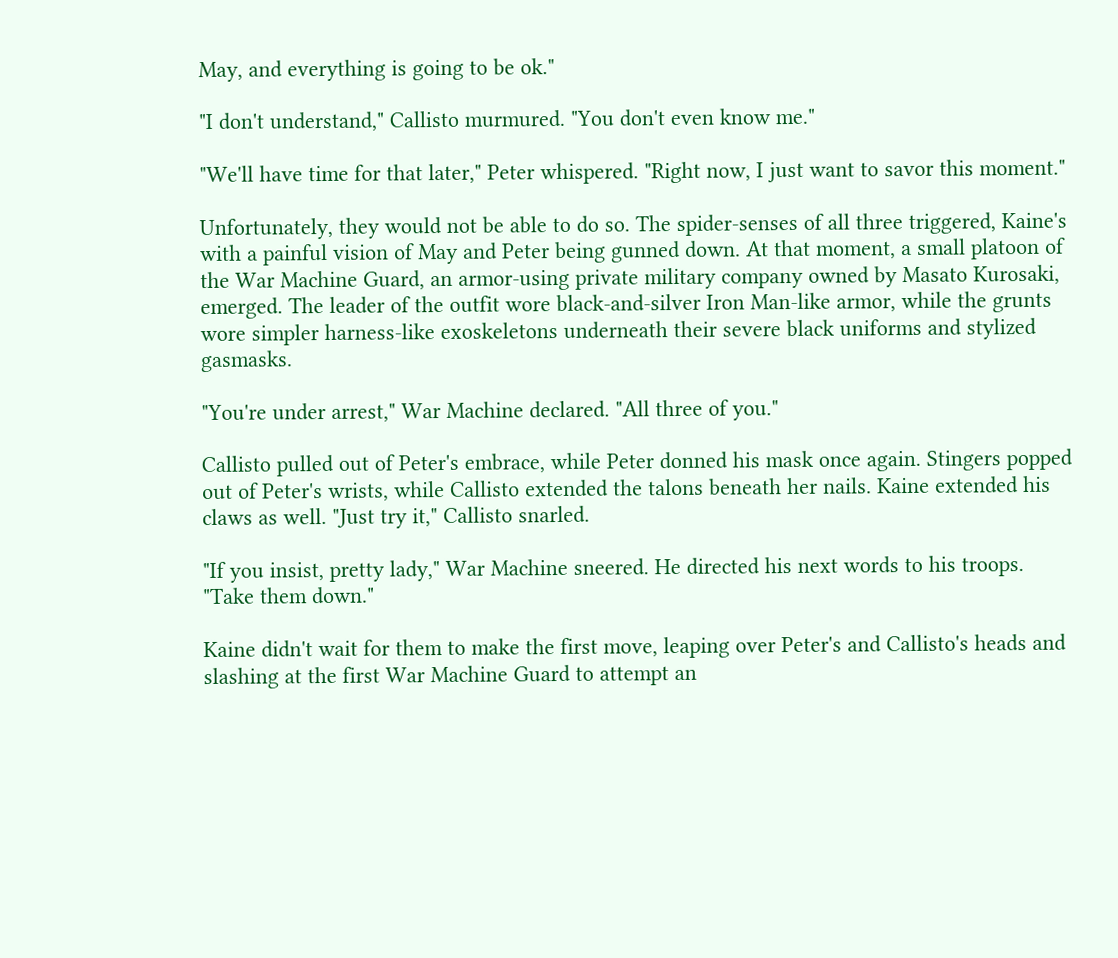May, and everything is going to be ok."

"I don't understand," Callisto murmured. "You don't even know me."

"We'll have time for that later," Peter whispered. "Right now, I just want to savor this moment."

Unfortunately, they would not be able to do so. The spider-senses of all three triggered, Kaine's with a painful vision of May and Peter being gunned down. At that moment, a small platoon of the War Machine Guard, an armor-using private military company owned by Masato Kurosaki, emerged. The leader of the outfit wore black-and-silver Iron Man-like armor, while the grunts wore simpler harness-like exoskeletons underneath their severe black uniforms and stylized gasmasks.

"You're under arrest," War Machine declared. "All three of you."

Callisto pulled out of Peter's embrace, while Peter donned his mask once again. Stingers popped out of Peter's wrists, while Callisto extended the talons beneath her nails. Kaine extended his claws as well. "Just try it," Callisto snarled.

"If you insist, pretty lady," War Machine sneered. He directed his next words to his troops. "Take them down."

Kaine didn't wait for them to make the first move, leaping over Peter's and Callisto's heads and slashing at the first War Machine Guard to attempt an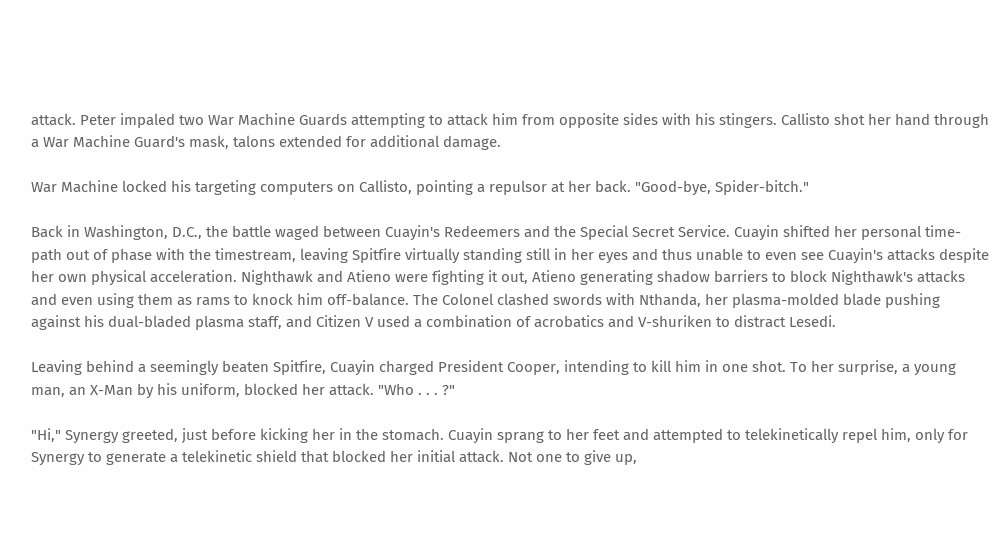attack. Peter impaled two War Machine Guards attempting to attack him from opposite sides with his stingers. Callisto shot her hand through a War Machine Guard's mask, talons extended for additional damage.

War Machine locked his targeting computers on Callisto, pointing a repulsor at her back. "Good-bye, Spider-bitch."

Back in Washington, D.C., the battle waged between Cuayin's Redeemers and the Special Secret Service. Cuayin shifted her personal time-path out of phase with the timestream, leaving Spitfire virtually standing still in her eyes and thus unable to even see Cuayin's attacks despite her own physical acceleration. Nighthawk and Atieno were fighting it out, Atieno generating shadow barriers to block Nighthawk's attacks and even using them as rams to knock him off-balance. The Colonel clashed swords with Nthanda, her plasma-molded blade pushing against his dual-bladed plasma staff, and Citizen V used a combination of acrobatics and V-shuriken to distract Lesedi.

Leaving behind a seemingly beaten Spitfire, Cuayin charged President Cooper, intending to kill him in one shot. To her surprise, a young man, an X-Man by his uniform, blocked her attack. "Who . . . ?"

"Hi," Synergy greeted, just before kicking her in the stomach. Cuayin sprang to her feet and attempted to telekinetically repel him, only for Synergy to generate a telekinetic shield that blocked her initial attack. Not one to give up,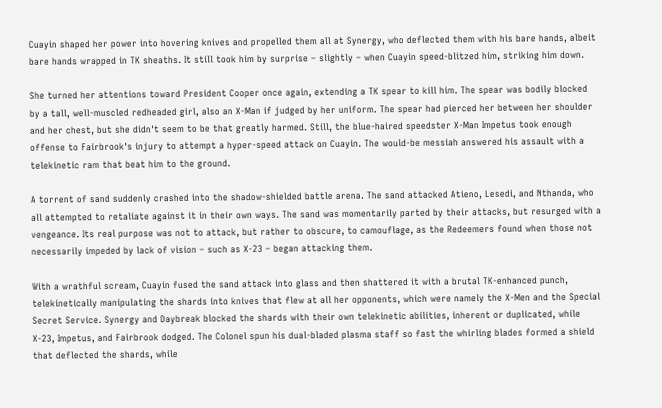Cuayin shaped her power into hovering knives and propelled them all at Synergy, who deflected them with his bare hands, albeit bare hands wrapped in TK sheaths. It still took him by surprise – slightly – when Cuayin speed-blitzed him, striking him down.

She turned her attentions toward President Cooper once again, extending a TK spear to kill him. The spear was bodily blocked by a tall, well-muscled redheaded girl, also an X-Man if judged by her uniform. The spear had pierced her between her shoulder and her chest, but she didn't seem to be that greatly harmed. Still, the blue-haired speedster X-Man Impetus took enough offense to Fairbrook's injury to attempt a hyper-speed attack on Cuayin. The would-be messiah answered his assault with a telekinetic ram that beat him to the ground.

A torrent of sand suddenly crashed into the shadow-shielded battle arena. The sand attacked Atieno, Lesedi, and Nthanda, who all attempted to retaliate against it in their own ways. The sand was momentarily parted by their attacks, but resurged with a vengeance. Its real purpose was not to attack, but rather to obscure, to camouflage, as the Redeemers found when those not necessarily impeded by lack of vision – such as X-23 – began attacking them.

With a wrathful scream, Cuayin fused the sand attack into glass and then shattered it with a brutal TK-enhanced punch, telekinetically manipulating the shards into knives that flew at all her opponents, which were namely the X-Men and the Special Secret Service. Synergy and Daybreak blocked the shards with their own telekinetic abilities, inherent or duplicated, while X-23, Impetus, and Fairbrook dodged. The Colonel spun his dual-bladed plasma staff so fast the whirling blades formed a shield that deflected the shards, while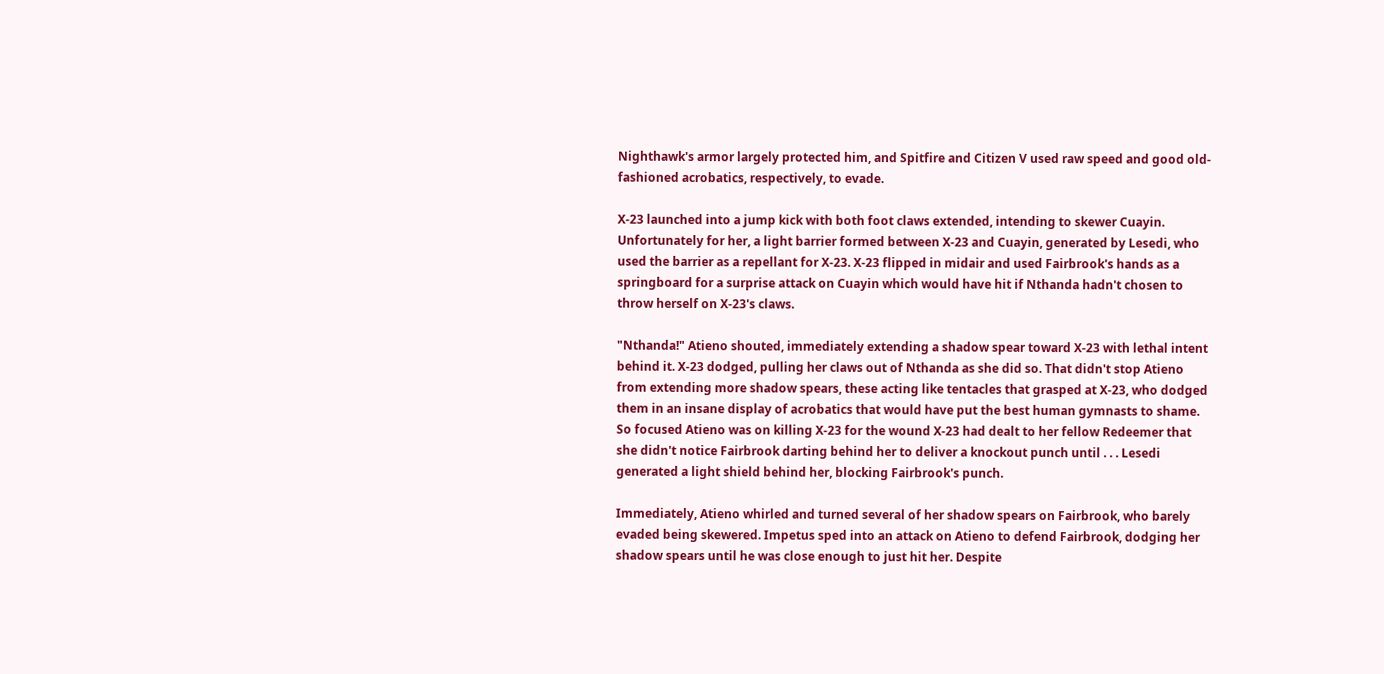Nighthawk's armor largely protected him, and Spitfire and Citizen V used raw speed and good old-fashioned acrobatics, respectively, to evade.

X-23 launched into a jump kick with both foot claws extended, intending to skewer Cuayin. Unfortunately for her, a light barrier formed between X-23 and Cuayin, generated by Lesedi, who used the barrier as a repellant for X-23. X-23 flipped in midair and used Fairbrook's hands as a springboard for a surprise attack on Cuayin which would have hit if Nthanda hadn't chosen to throw herself on X-23's claws.

"Nthanda!" Atieno shouted, immediately extending a shadow spear toward X-23 with lethal intent behind it. X-23 dodged, pulling her claws out of Nthanda as she did so. That didn't stop Atieno from extending more shadow spears, these acting like tentacles that grasped at X-23, who dodged them in an insane display of acrobatics that would have put the best human gymnasts to shame. So focused Atieno was on killing X-23 for the wound X-23 had dealt to her fellow Redeemer that she didn't notice Fairbrook darting behind her to deliver a knockout punch until . . . Lesedi generated a light shield behind her, blocking Fairbrook's punch.

Immediately, Atieno whirled and turned several of her shadow spears on Fairbrook, who barely evaded being skewered. Impetus sped into an attack on Atieno to defend Fairbrook, dodging her shadow spears until he was close enough to just hit her. Despite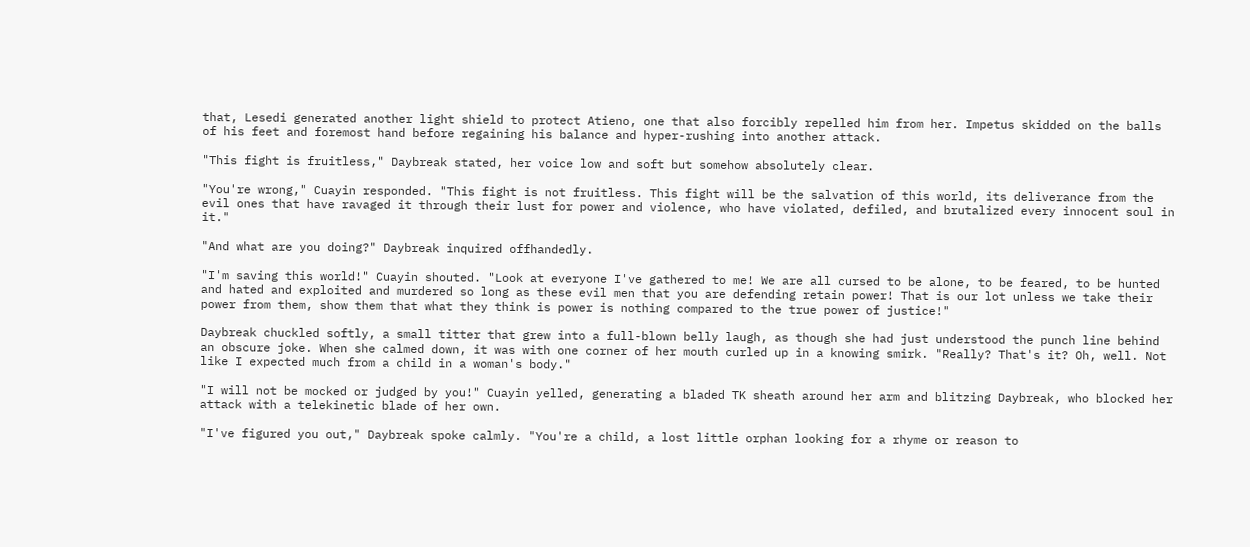that, Lesedi generated another light shield to protect Atieno, one that also forcibly repelled him from her. Impetus skidded on the balls of his feet and foremost hand before regaining his balance and hyper-rushing into another attack.

"This fight is fruitless," Daybreak stated, her voice low and soft but somehow absolutely clear.

"You're wrong," Cuayin responded. "This fight is not fruitless. This fight will be the salvation of this world, its deliverance from the evil ones that have ravaged it through their lust for power and violence, who have violated, defiled, and brutalized every innocent soul in it."

"And what are you doing?" Daybreak inquired offhandedly.

"I'm saving this world!" Cuayin shouted. "Look at everyone I've gathered to me! We are all cursed to be alone, to be feared, to be hunted and hated and exploited and murdered so long as these evil men that you are defending retain power! That is our lot unless we take their power from them, show them that what they think is power is nothing compared to the true power of justice!"

Daybreak chuckled softly, a small titter that grew into a full-blown belly laugh, as though she had just understood the punch line behind an obscure joke. When she calmed down, it was with one corner of her mouth curled up in a knowing smirk. "Really? That's it? Oh, well. Not like I expected much from a child in a woman's body."

"I will not be mocked or judged by you!" Cuayin yelled, generating a bladed TK sheath around her arm and blitzing Daybreak, who blocked her attack with a telekinetic blade of her own.

"I've figured you out," Daybreak spoke calmly. "You're a child, a lost little orphan looking for a rhyme or reason to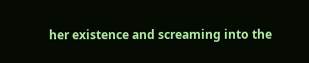her existence and screaming into the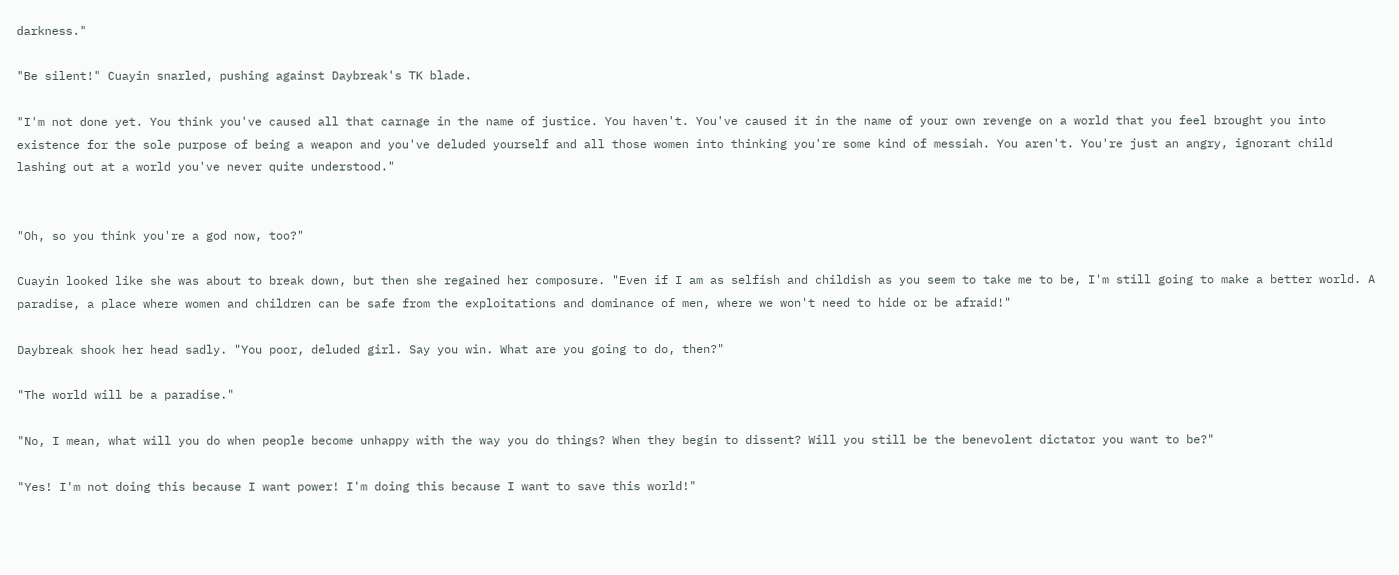darkness."

"Be silent!" Cuayin snarled, pushing against Daybreak's TK blade.

"I'm not done yet. You think you've caused all that carnage in the name of justice. You haven't. You've caused it in the name of your own revenge on a world that you feel brought you into existence for the sole purpose of being a weapon and you've deluded yourself and all those women into thinking you're some kind of messiah. You aren't. You're just an angry, ignorant child lashing out at a world you've never quite understood."


"Oh, so you think you're a god now, too?"

Cuayin looked like she was about to break down, but then she regained her composure. "Even if I am as selfish and childish as you seem to take me to be, I'm still going to make a better world. A paradise, a place where women and children can be safe from the exploitations and dominance of men, where we won't need to hide or be afraid!"

Daybreak shook her head sadly. "You poor, deluded girl. Say you win. What are you going to do, then?"

"The world will be a paradise."

"No, I mean, what will you do when people become unhappy with the way you do things? When they begin to dissent? Will you still be the benevolent dictator you want to be?"

"Yes! I'm not doing this because I want power! I'm doing this because I want to save this world!"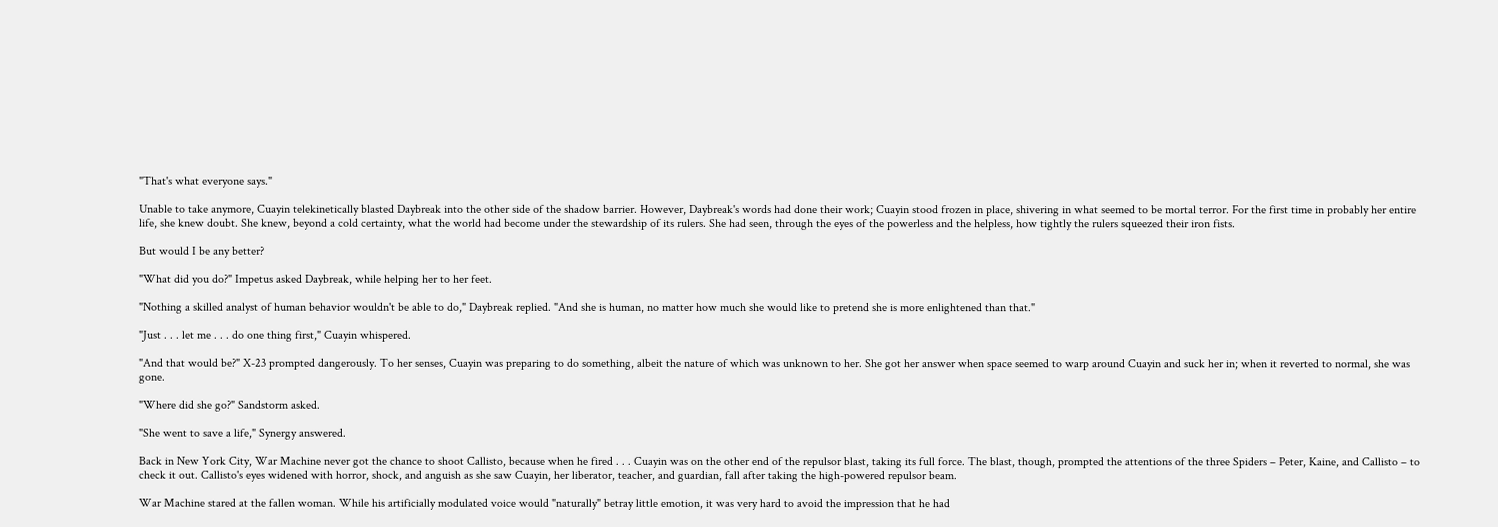"That's what everyone says."

Unable to take anymore, Cuayin telekinetically blasted Daybreak into the other side of the shadow barrier. However, Daybreak's words had done their work; Cuayin stood frozen in place, shivering in what seemed to be mortal terror. For the first time in probably her entire life, she knew doubt. She knew, beyond a cold certainty, what the world had become under the stewardship of its rulers. She had seen, through the eyes of the powerless and the helpless, how tightly the rulers squeezed their iron fists.

But would I be any better?

"What did you do?" Impetus asked Daybreak, while helping her to her feet.

"Nothing a skilled analyst of human behavior wouldn't be able to do," Daybreak replied. "And she is human, no matter how much she would like to pretend she is more enlightened than that."

"Just . . . let me . . . do one thing first," Cuayin whispered.

"And that would be?" X-23 prompted dangerously. To her senses, Cuayin was preparing to do something, albeit the nature of which was unknown to her. She got her answer when space seemed to warp around Cuayin and suck her in; when it reverted to normal, she was gone.

"Where did she go?" Sandstorm asked.

"She went to save a life," Synergy answered.

Back in New York City, War Machine never got the chance to shoot Callisto, because when he fired . . . Cuayin was on the other end of the repulsor blast, taking its full force. The blast, though, prompted the attentions of the three Spiders – Peter, Kaine, and Callisto – to check it out. Callisto's eyes widened with horror, shock, and anguish as she saw Cuayin, her liberator, teacher, and guardian, fall after taking the high-powered repulsor beam.

War Machine stared at the fallen woman. While his artificially modulated voice would "naturally" betray little emotion, it was very hard to avoid the impression that he had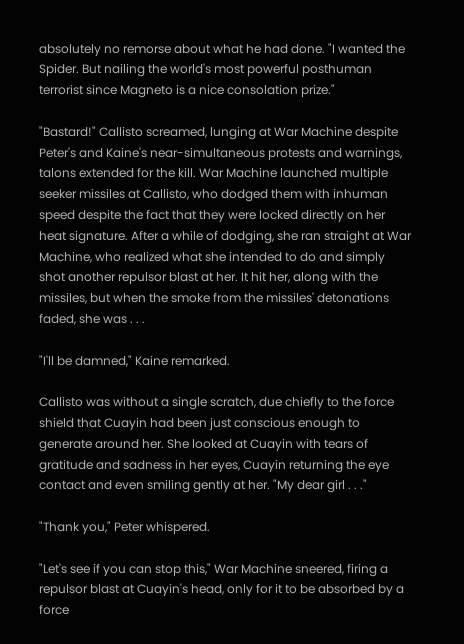absolutely no remorse about what he had done. "I wanted the Spider. But nailing the world's most powerful posthuman terrorist since Magneto is a nice consolation prize."

"Bastard!" Callisto screamed, lunging at War Machine despite Peter's and Kaine's near-simultaneous protests and warnings, talons extended for the kill. War Machine launched multiple seeker missiles at Callisto, who dodged them with inhuman speed despite the fact that they were locked directly on her heat signature. After a while of dodging, she ran straight at War Machine, who realized what she intended to do and simply shot another repulsor blast at her. It hit her, along with the missiles, but when the smoke from the missiles' detonations faded, she was . . .

"I'll be damned," Kaine remarked.

Callisto was without a single scratch, due chiefly to the force shield that Cuayin had been just conscious enough to generate around her. She looked at Cuayin with tears of gratitude and sadness in her eyes, Cuayin returning the eye contact and even smiling gently at her. "My dear girl . . ."

"Thank you," Peter whispered.

"Let's see if you can stop this," War Machine sneered, firing a repulsor blast at Cuayin's head, only for it to be absorbed by a force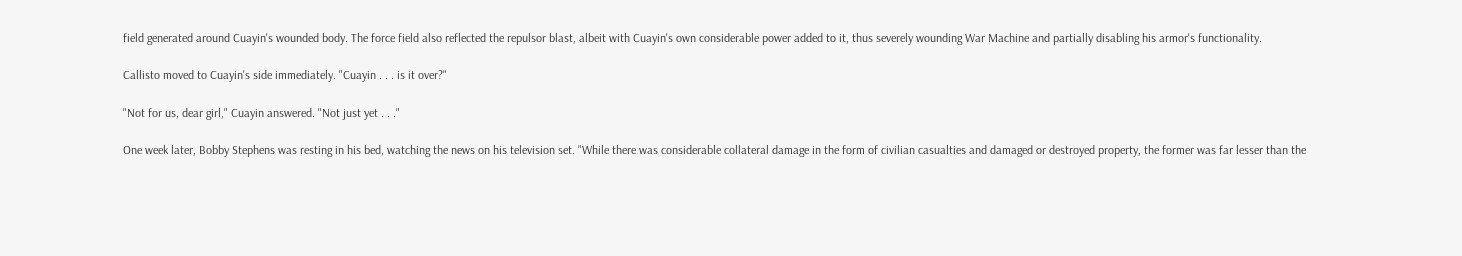field generated around Cuayin's wounded body. The force field also reflected the repulsor blast, albeit with Cuayin's own considerable power added to it, thus severely wounding War Machine and partially disabling his armor's functionality.

Callisto moved to Cuayin's side immediately. "Cuayin . . . is it over?"

"Not for us, dear girl," Cuayin answered. "Not just yet . . ."

One week later, Bobby Stephens was resting in his bed, watching the news on his television set. "While there was considerable collateral damage in the form of civilian casualties and damaged or destroyed property, the former was far lesser than the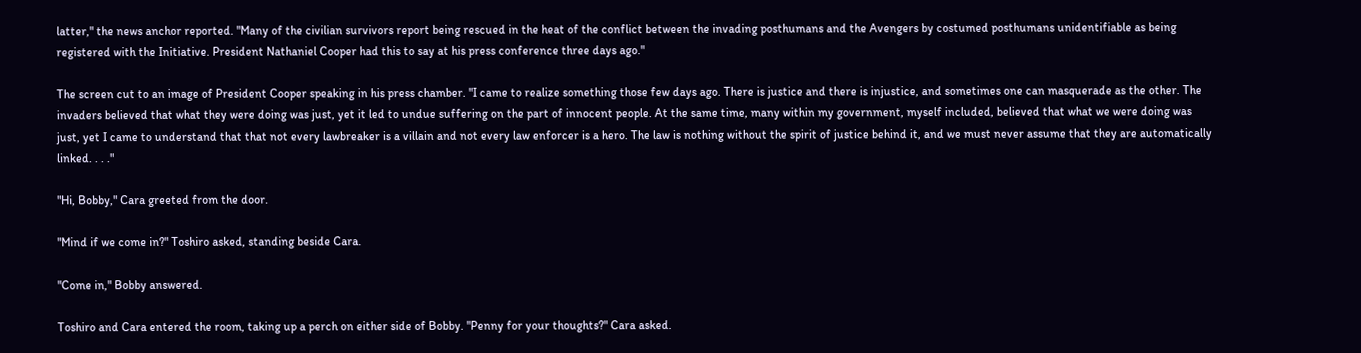latter," the news anchor reported. "Many of the civilian survivors report being rescued in the heat of the conflict between the invading posthumans and the Avengers by costumed posthumans unidentifiable as being registered with the Initiative. President Nathaniel Cooper had this to say at his press conference three days ago."

The screen cut to an image of President Cooper speaking in his press chamber. "I came to realize something those few days ago. There is justice and there is injustice, and sometimes one can masquerade as the other. The invaders believed that what they were doing was just, yet it led to undue suffering on the part of innocent people. At the same time, many within my government, myself included, believed that what we were doing was just, yet I came to understand that that not every lawbreaker is a villain and not every law enforcer is a hero. The law is nothing without the spirit of justice behind it, and we must never assume that they are automatically linked. . . ."

"Hi, Bobby," Cara greeted from the door.

"Mind if we come in?" Toshiro asked, standing beside Cara.

"Come in," Bobby answered.

Toshiro and Cara entered the room, taking up a perch on either side of Bobby. "Penny for your thoughts?" Cara asked.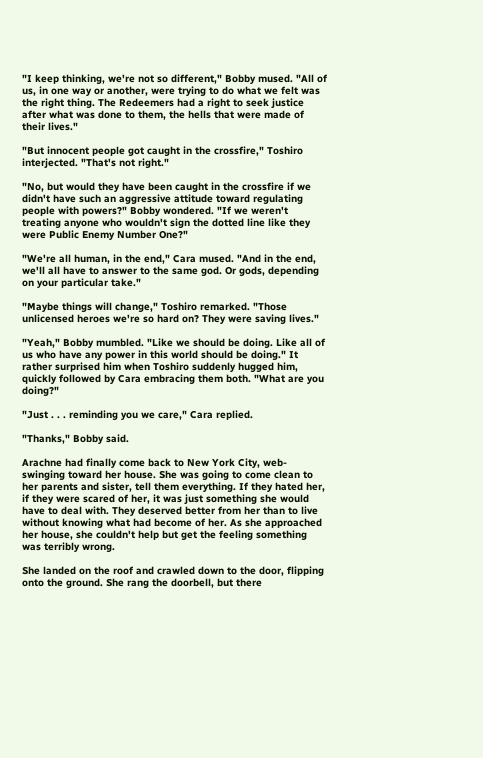"I keep thinking, we're not so different," Bobby mused. "All of us, in one way or another, were trying to do what we felt was the right thing. The Redeemers had a right to seek justice after what was done to them, the hells that were made of their lives."

"But innocent people got caught in the crossfire," Toshiro interjected. "That's not right."

"No, but would they have been caught in the crossfire if we didn't have such an aggressive attitude toward regulating people with powers?" Bobby wondered. "If we weren't treating anyone who wouldn't sign the dotted line like they were Public Enemy Number One?"

"We're all human, in the end," Cara mused. "And in the end, we'll all have to answer to the same god. Or gods, depending on your particular take."

"Maybe things will change," Toshiro remarked. "Those unlicensed heroes we're so hard on? They were saving lives."

"Yeah," Bobby mumbled. "Like we should be doing. Like all of us who have any power in this world should be doing." It rather surprised him when Toshiro suddenly hugged him, quickly followed by Cara embracing them both. "What are you doing?"

"Just . . . reminding you we care," Cara replied.

"Thanks," Bobby said.

Arachne had finally come back to New York City, web-swinging toward her house. She was going to come clean to her parents and sister, tell them everything. If they hated her, if they were scared of her, it was just something she would have to deal with. They deserved better from her than to live without knowing what had become of her. As she approached her house, she couldn't help but get the feeling something was terribly wrong.

She landed on the roof and crawled down to the door, flipping onto the ground. She rang the doorbell, but there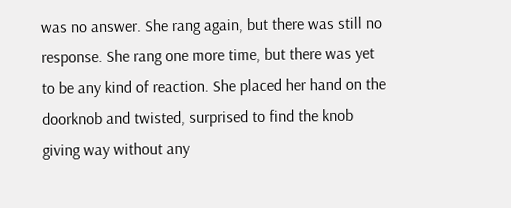was no answer. She rang again, but there was still no response. She rang one more time, but there was yet to be any kind of reaction. She placed her hand on the doorknob and twisted, surprised to find the knob giving way without any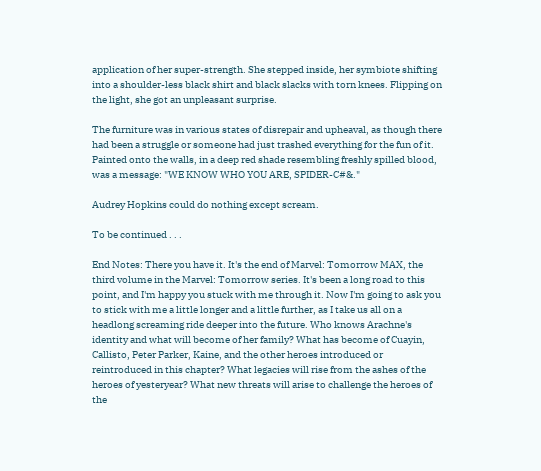application of her super-strength. She stepped inside, her symbiote shifting into a shoulder-less black shirt and black slacks with torn knees. Flipping on the light, she got an unpleasant surprise.

The furniture was in various states of disrepair and upheaval, as though there had been a struggle or someone had just trashed everything for the fun of it. Painted onto the walls, in a deep red shade resembling freshly spilled blood, was a message: "WE KNOW WHO YOU ARE, SPIDER-C#&."

Audrey Hopkins could do nothing except scream.

To be continued . . .

End Notes: There you have it. It's the end of Marvel: Tomorrow MAX, the third volume in the Marvel: Tomorrow series. It's been a long road to this point, and I'm happy you stuck with me through it. Now I'm going to ask you to stick with me a little longer and a little further, as I take us all on a headlong screaming ride deeper into the future. Who knows Arachne's identity and what will become of her family? What has become of Cuayin, Callisto, Peter Parker, Kaine, and the other heroes introduced or reintroduced in this chapter? What legacies will rise from the ashes of the heroes of yesteryear? What new threats will arise to challenge the heroes of the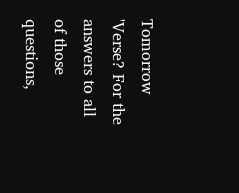Tomorrow 'Verse? For the answers to all of those questions,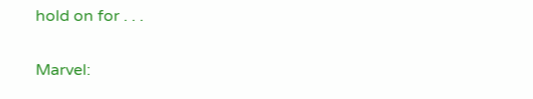hold on for . . .

Marvel: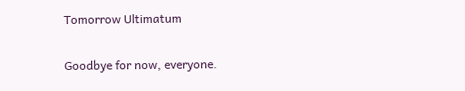Tomorrow Ultimatum

Goodbye for now, everyone.